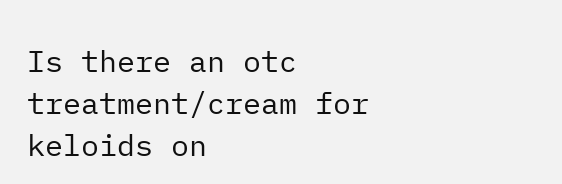Is there an otc treatment/cream for keloids on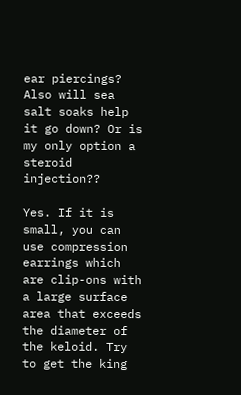ear piercings? Also will sea salt soaks help it go down? Or is my only option a steroid injection??

Yes. If it is small, you can use compression earrings which are clip-ons with a large surface area that exceeds the diameter of the keloid. Try to get the king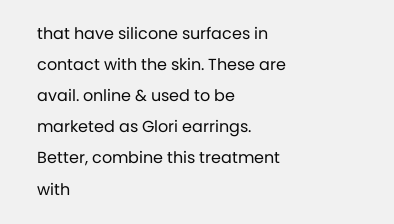that have silicone surfaces in contact with the skin. These are avail. online & used to be marketed as Glori earrings. Better, combine this treatment with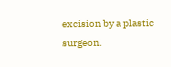excision by a plastic surgeon.